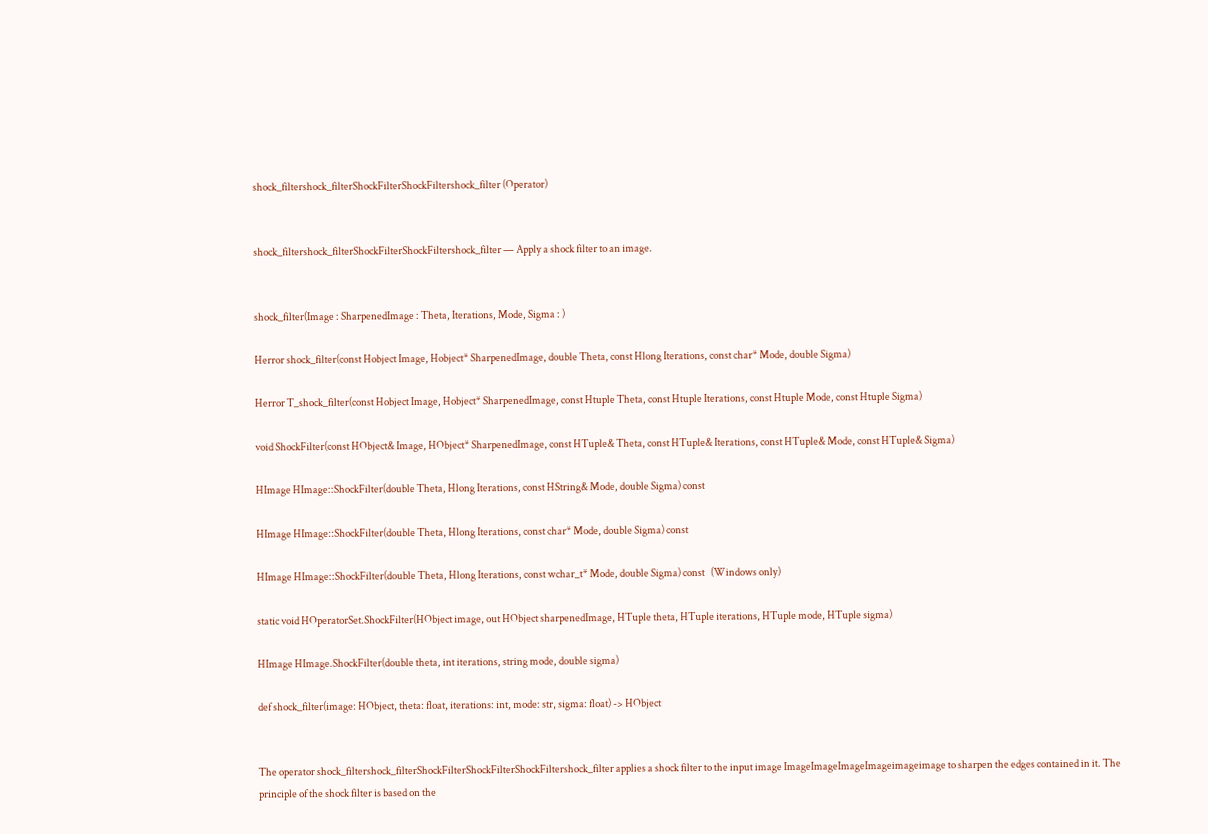shock_filtershock_filterShockFilterShockFiltershock_filter (Operator)


shock_filtershock_filterShockFilterShockFiltershock_filter — Apply a shock filter to an image.


shock_filter(Image : SharpenedImage : Theta, Iterations, Mode, Sigma : )

Herror shock_filter(const Hobject Image, Hobject* SharpenedImage, double Theta, const Hlong Iterations, const char* Mode, double Sigma)

Herror T_shock_filter(const Hobject Image, Hobject* SharpenedImage, const Htuple Theta, const Htuple Iterations, const Htuple Mode, const Htuple Sigma)

void ShockFilter(const HObject& Image, HObject* SharpenedImage, const HTuple& Theta, const HTuple& Iterations, const HTuple& Mode, const HTuple& Sigma)

HImage HImage::ShockFilter(double Theta, Hlong Iterations, const HString& Mode, double Sigma) const

HImage HImage::ShockFilter(double Theta, Hlong Iterations, const char* Mode, double Sigma) const

HImage HImage::ShockFilter(double Theta, Hlong Iterations, const wchar_t* Mode, double Sigma) const   (Windows only)

static void HOperatorSet.ShockFilter(HObject image, out HObject sharpenedImage, HTuple theta, HTuple iterations, HTuple mode, HTuple sigma)

HImage HImage.ShockFilter(double theta, int iterations, string mode, double sigma)

def shock_filter(image: HObject, theta: float, iterations: int, mode: str, sigma: float) -> HObject


The operator shock_filtershock_filterShockFilterShockFilterShockFiltershock_filter applies a shock filter to the input image ImageImageImageImageimageimage to sharpen the edges contained in it. The principle of the shock filter is based on the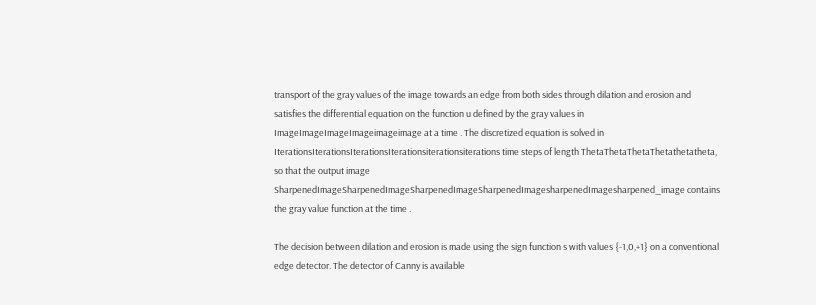transport of the gray values of the image towards an edge from both sides through dilation and erosion and satisfies the differential equation on the function u defined by the gray values in ImageImageImageImageimageimage at a time . The discretized equation is solved in IterationsIterationsIterationsIterationsiterationsiterations time steps of length ThetaThetaThetaThetathetatheta, so that the output image SharpenedImageSharpenedImageSharpenedImageSharpenedImagesharpenedImagesharpened_image contains the gray value function at the time .

The decision between dilation and erosion is made using the sign function s with values {-1,0,+1} on a conventional edge detector. The detector of Canny is available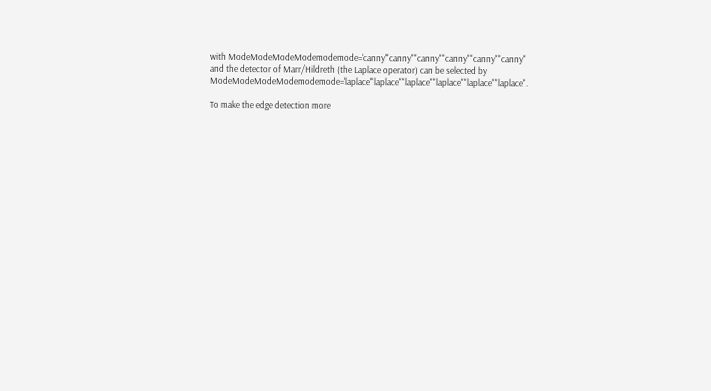with ModeModeModeModemodemode='canny'"canny""canny""canny""canny""canny" and the detector of Marr/Hildreth (the Laplace operator) can be selected by ModeModeModeModemodemode='laplace'"laplace""laplace""laplace""laplace""laplace".

To make the edge detection more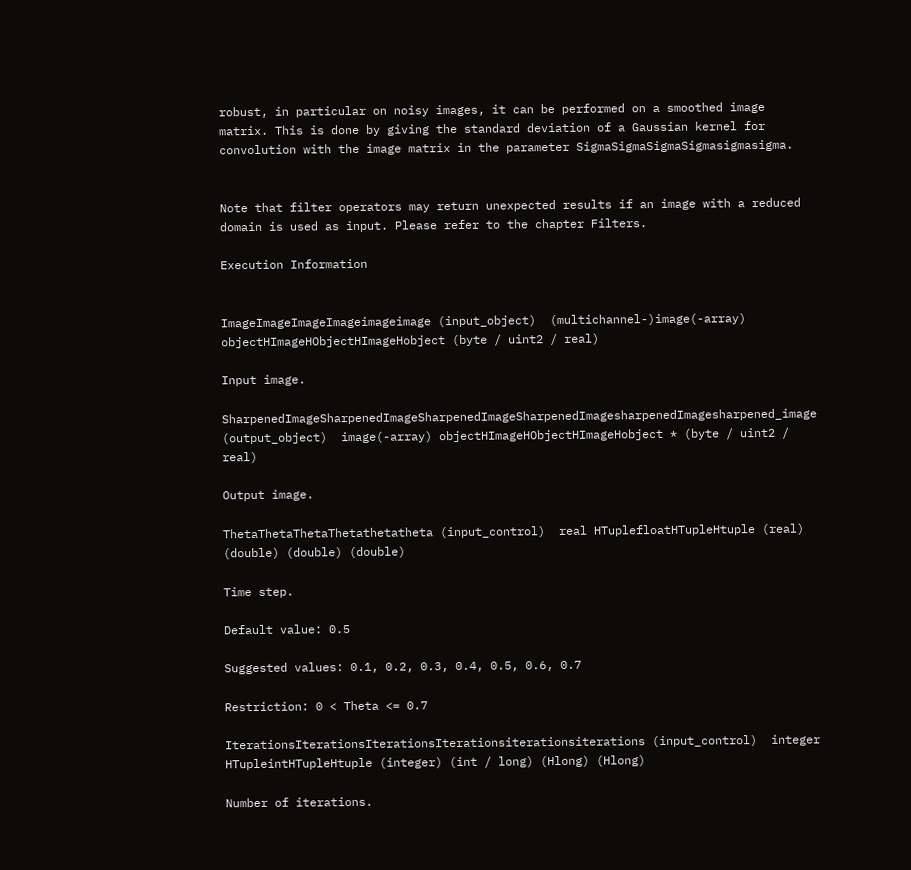robust, in particular on noisy images, it can be performed on a smoothed image matrix. This is done by giving the standard deviation of a Gaussian kernel for convolution with the image matrix in the parameter SigmaSigmaSigmaSigmasigmasigma.


Note that filter operators may return unexpected results if an image with a reduced domain is used as input. Please refer to the chapter Filters.

Execution Information


ImageImageImageImageimageimage (input_object)  (multichannel-)image(-array) objectHImageHObjectHImageHobject (byte / uint2 / real)

Input image.

SharpenedImageSharpenedImageSharpenedImageSharpenedImagesharpenedImagesharpened_image (output_object)  image(-array) objectHImageHObjectHImageHobject * (byte / uint2 / real)

Output image.

ThetaThetaThetaThetathetatheta (input_control)  real HTuplefloatHTupleHtuple (real) (double) (double) (double)

Time step.

Default value: 0.5

Suggested values: 0.1, 0.2, 0.3, 0.4, 0.5, 0.6, 0.7

Restriction: 0 < Theta <= 0.7

IterationsIterationsIterationsIterationsiterationsiterations (input_control)  integer HTupleintHTupleHtuple (integer) (int / long) (Hlong) (Hlong)

Number of iterations.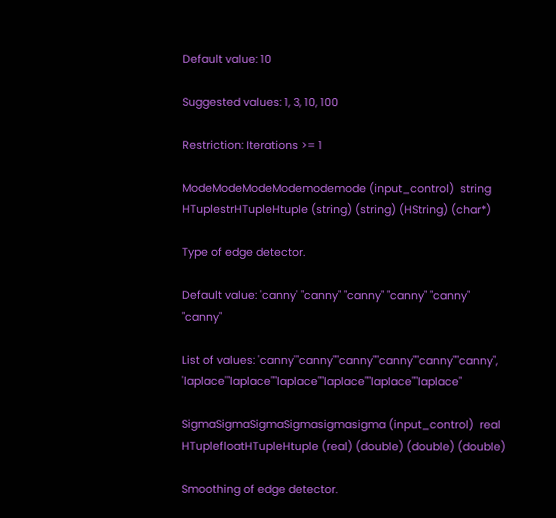Default value: 10

Suggested values: 1, 3, 10, 100

Restriction: Iterations >= 1

ModeModeModeModemodemode (input_control)  string HTuplestrHTupleHtuple (string) (string) (HString) (char*)

Type of edge detector.

Default value: 'canny' "canny" "canny" "canny" "canny" "canny"

List of values: 'canny'"canny""canny""canny""canny""canny", 'laplace'"laplace""laplace""laplace""laplace""laplace"

SigmaSigmaSigmaSigmasigmasigma (input_control)  real HTuplefloatHTupleHtuple (real) (double) (double) (double)

Smoothing of edge detector.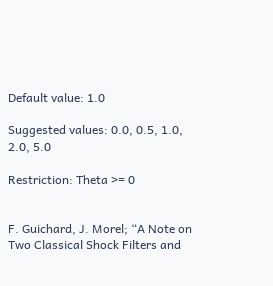Default value: 1.0

Suggested values: 0.0, 0.5, 1.0, 2.0, 5.0

Restriction: Theta >= 0


F. Guichard, J. Morel; “A Note on Two Classical Shock Filters and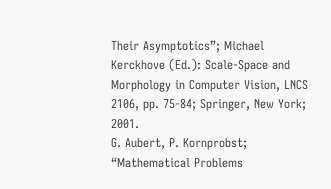Their Asymptotics”; Michael Kerckhove (Ed.): Scale-Space and Morphology in Computer Vision, LNCS 2106, pp. 75-84; Springer, New York; 2001.
G. Aubert, P. Kornprobst; “Mathematical Problems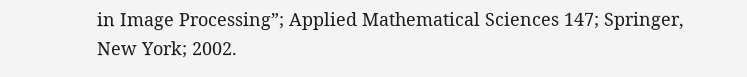in Image Processing”; Applied Mathematical Sciences 147; Springer, New York; 2002.